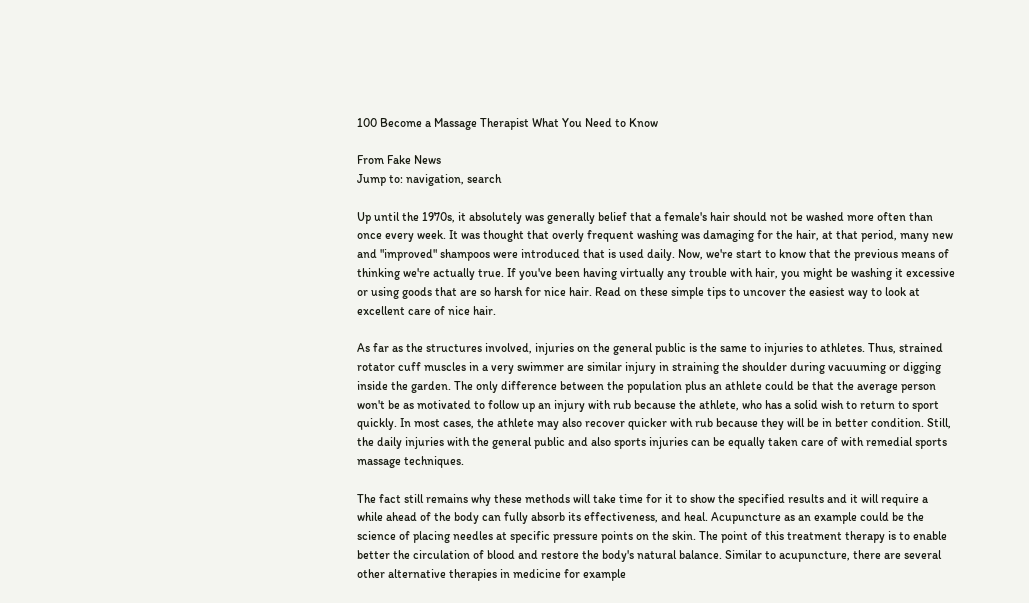100 Become a Massage Therapist What You Need to Know

From Fake News
Jump to: navigation, search

Up until the 1970s, it absolutely was generally belief that a female's hair should not be washed more often than once every week. It was thought that overly frequent washing was damaging for the hair, at that period, many new and "improved" shampoos were introduced that is used daily. Now, we're start to know that the previous means of thinking we're actually true. If you've been having virtually any trouble with hair, you might be washing it excessive or using goods that are so harsh for nice hair. Read on these simple tips to uncover the easiest way to look at excellent care of nice hair.

As far as the structures involved, injuries on the general public is the same to injuries to athletes. Thus, strained rotator cuff muscles in a very swimmer are similar injury in straining the shoulder during vacuuming or digging inside the garden. The only difference between the population plus an athlete could be that the average person won't be as motivated to follow up an injury with rub because the athlete, who has a solid wish to return to sport quickly. In most cases, the athlete may also recover quicker with rub because they will be in better condition. Still, the daily injuries with the general public and also sports injuries can be equally taken care of with remedial sports massage techniques.

The fact still remains why these methods will take time for it to show the specified results and it will require a while ahead of the body can fully absorb its effectiveness, and heal. Acupuncture as an example could be the science of placing needles at specific pressure points on the skin. The point of this treatment therapy is to enable better the circulation of blood and restore the body's natural balance. Similar to acupuncture, there are several other alternative therapies in medicine for example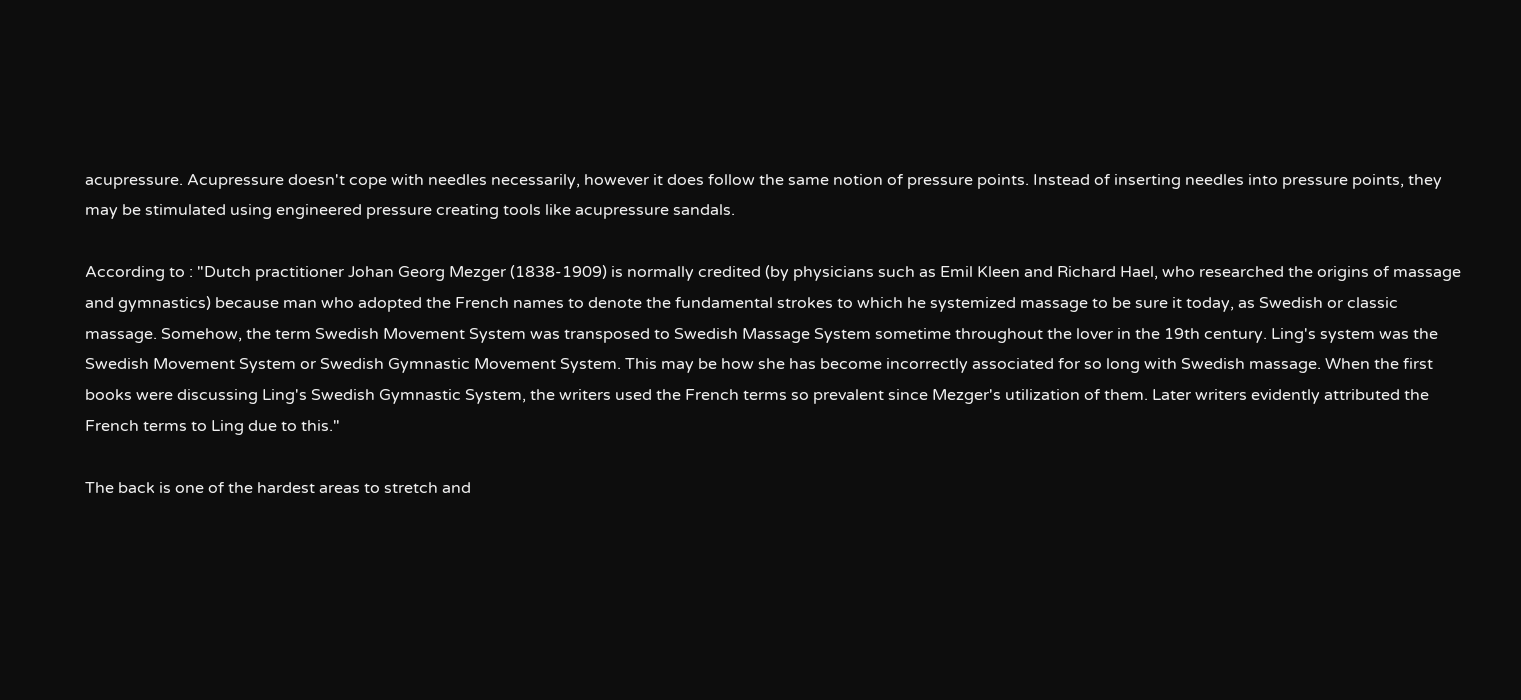acupressure. Acupressure doesn't cope with needles necessarily, however it does follow the same notion of pressure points. Instead of inserting needles into pressure points, they may be stimulated using engineered pressure creating tools like acupressure sandals.

According to : "Dutch practitioner Johan Georg Mezger (1838-1909) is normally credited (by physicians such as Emil Kleen and Richard Hael, who researched the origins of massage and gymnastics) because man who adopted the French names to denote the fundamental strokes to which he systemized massage to be sure it today, as Swedish or classic massage. Somehow, the term Swedish Movement System was transposed to Swedish Massage System sometime throughout the lover in the 19th century. Ling's system was the Swedish Movement System or Swedish Gymnastic Movement System. This may be how she has become incorrectly associated for so long with Swedish massage. When the first books were discussing Ling's Swedish Gymnastic System, the writers used the French terms so prevalent since Mezger's utilization of them. Later writers evidently attributed the French terms to Ling due to this."

The back is one of the hardest areas to stretch and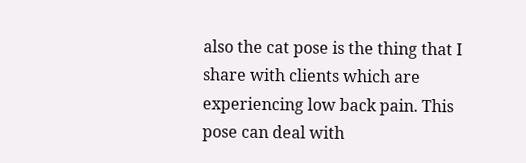also the cat pose is the thing that I share with clients which are experiencing low back pain. This pose can deal with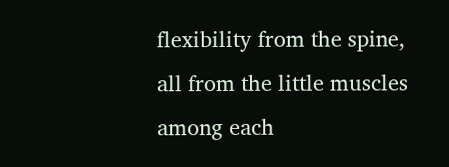flexibility from the spine, all from the little muscles among each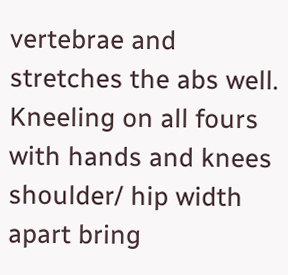vertebrae and stretches the abs well. Kneeling on all fours with hands and knees shoulder/ hip width apart bring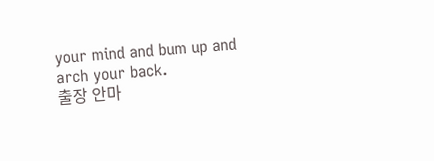your mind and bum up and arch your back.
출장 안마